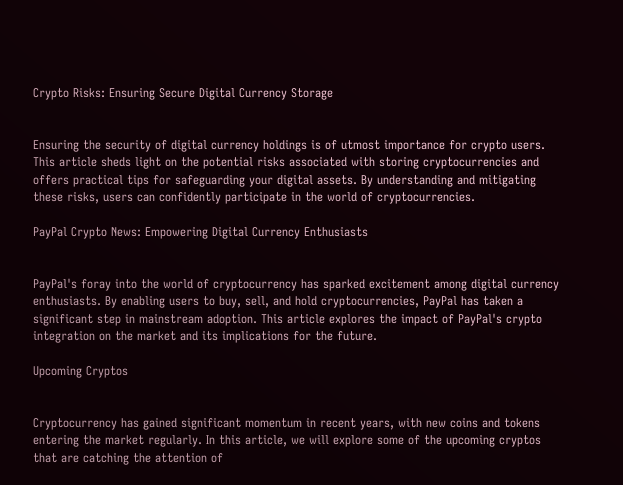Crypto Risks: Ensuring Secure Digital Currency Storage


Ensuring the security of digital currency holdings is of utmost importance for crypto users. This article sheds light on the potential risks associated with storing cryptocurrencies and offers practical tips for safeguarding your digital assets. By understanding and mitigating these risks, users can confidently participate in the world of cryptocurrencies.

PayPal Crypto News: Empowering Digital Currency Enthusiasts


PayPal's foray into the world of cryptocurrency has sparked excitement among digital currency enthusiasts. By enabling users to buy, sell, and hold cryptocurrencies, PayPal has taken a significant step in mainstream adoption. This article explores the impact of PayPal's crypto integration on the market and its implications for the future.

Upcoming Cryptos


Cryptocurrency has gained significant momentum in recent years, with new coins and tokens entering the market regularly. In this article, we will explore some of the upcoming cryptos that are catching the attention of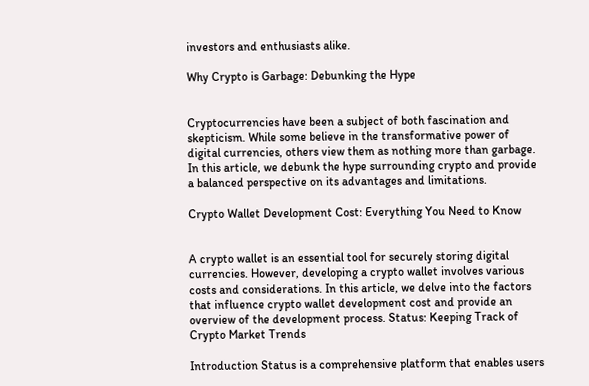investors and enthusiasts alike.

Why Crypto is Garbage: Debunking the Hype


Cryptocurrencies have been a subject of both fascination and skepticism. While some believe in the transformative power of digital currencies, others view them as nothing more than garbage. In this article, we debunk the hype surrounding crypto and provide a balanced perspective on its advantages and limitations.

Crypto Wallet Development Cost: Everything You Need to Know


A crypto wallet is an essential tool for securely storing digital currencies. However, developing a crypto wallet involves various costs and considerations. In this article, we delve into the factors that influence crypto wallet development cost and provide an overview of the development process. Status: Keeping Track of Crypto Market Trends

Introduction Status is a comprehensive platform that enables users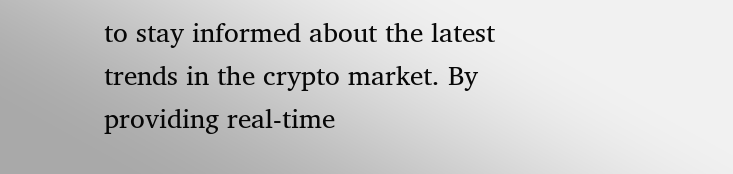to stay informed about the latest trends in the crypto market. By providing real-time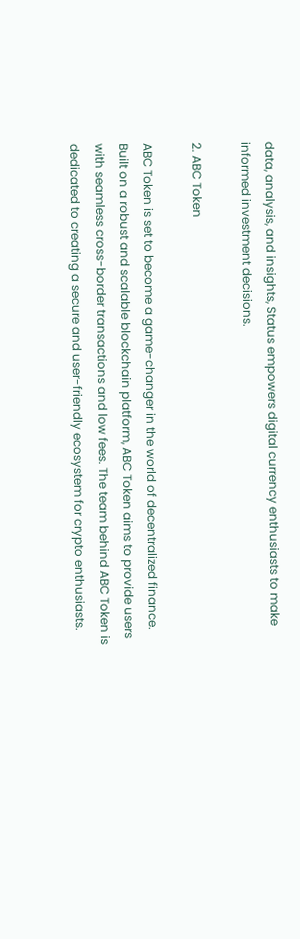data, analysis, and insights, Status empowers digital currency enthusiasts to make informed investment decisions.

2. ABC Token

ABC Token is set to become a game-changer in the world of decentralized finance. Built on a robust and scalable blockchain platform, ABC Token aims to provide users with seamless cross-border transactions and low fees. The team behind ABC Token is dedicated to creating a secure and user-friendly ecosystem for crypto enthusiasts.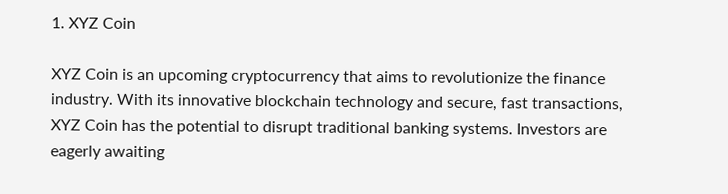1. XYZ Coin

XYZ Coin is an upcoming cryptocurrency that aims to revolutionize the finance industry. With its innovative blockchain technology and secure, fast transactions, XYZ Coin has the potential to disrupt traditional banking systems. Investors are eagerly awaiting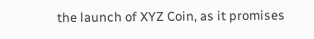the launch of XYZ Coin, as it promises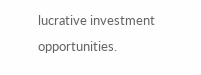lucrative investment opportunities.